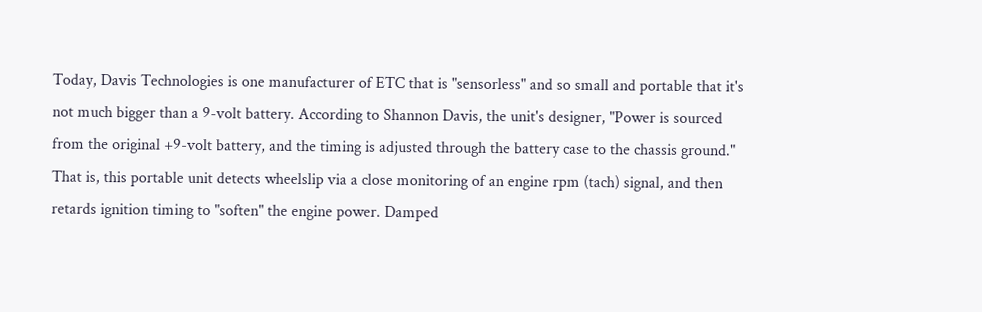Today, Davis Technologies is one manufacturer of ETC that is "sensorless" and so small and portable that it's not much bigger than a 9-volt battery. According to Shannon Davis, the unit's designer, "Power is sourced from the original +9-volt battery, and the timing is adjusted through the battery case to the chassis ground." That is, this portable unit detects wheelslip via a close monitoring of an engine rpm (tach) signal, and then retards ignition timing to "soften" the engine power. Damped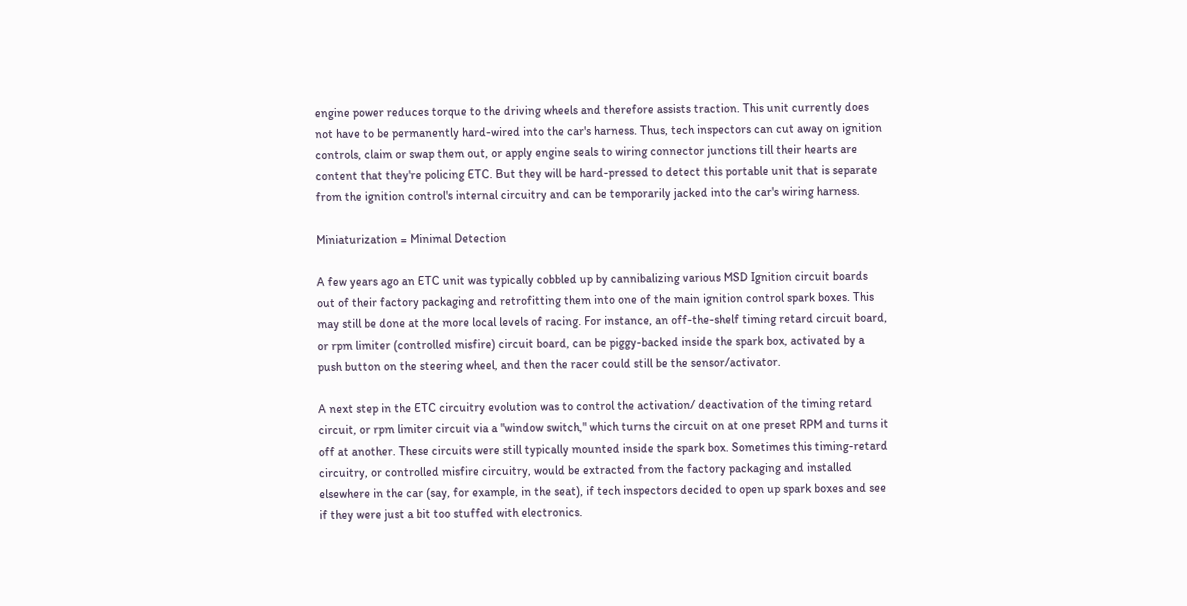engine power reduces torque to the driving wheels and therefore assists traction. This unit currently does not have to be permanently hard-wired into the car's harness. Thus, tech inspectors can cut away on ignition controls, claim or swap them out, or apply engine seals to wiring connector junctions till their hearts are content that they're policing ETC. But they will be hard-pressed to detect this portable unit that is separate from the ignition control's internal circuitry and can be temporarily jacked into the car's wiring harness.

Miniaturization = Minimal Detection

A few years ago an ETC unit was typically cobbled up by cannibalizing various MSD Ignition circuit boards out of their factory packaging and retrofitting them into one of the main ignition control spark boxes. This may still be done at the more local levels of racing. For instance, an off-the-shelf timing retard circuit board, or rpm limiter (controlled misfire) circuit board, can be piggy-backed inside the spark box, activated by a push button on the steering wheel, and then the racer could still be the sensor/activator.

A next step in the ETC circuitry evolution was to control the activation/ deactivation of the timing retard circuit, or rpm limiter circuit via a "window switch," which turns the circuit on at one preset RPM and turns it off at another. These circuits were still typically mounted inside the spark box. Sometimes this timing-retard circuitry, or controlled misfire circuitry, would be extracted from the factory packaging and installed elsewhere in the car (say, for example, in the seat), if tech inspectors decided to open up spark boxes and see if they were just a bit too stuffed with electronics.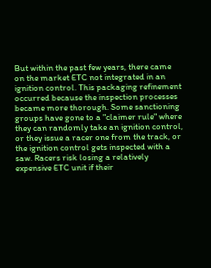But within the past few years, there came on the market ETC not integrated in an ignition control. This packaging refinement occurred because the inspection processes became more thorough. Some sanctioning groups have gone to a "claimer rule" where they can randomly take an ignition control, or they issue a racer one from the track, or the ignition control gets inspected with a saw. Racers risk losing a relatively expensive ETC unit if their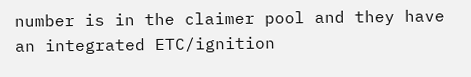number is in the claimer pool and they have an integrated ETC/ignition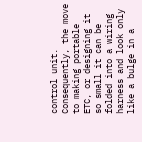control unit. Consequently, the move to making portable ETC, or designing it so small it can be folded into a wiring harness and look only like a bulge in a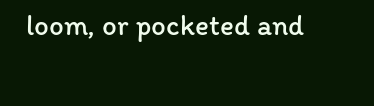loom, or pocketed and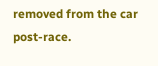removed from the car post-race.